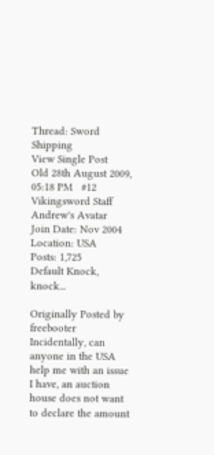Thread: Sword Shipping
View Single Post
Old 28th August 2009, 05:18 PM   #12
Vikingsword Staff
Andrew's Avatar
Join Date: Nov 2004
Location: USA
Posts: 1,725
Default Knock, knock...

Originally Posted by freebooter
Incidentally, can anyone in the USA help me with an issue I have, an auction house does not want to declare the amount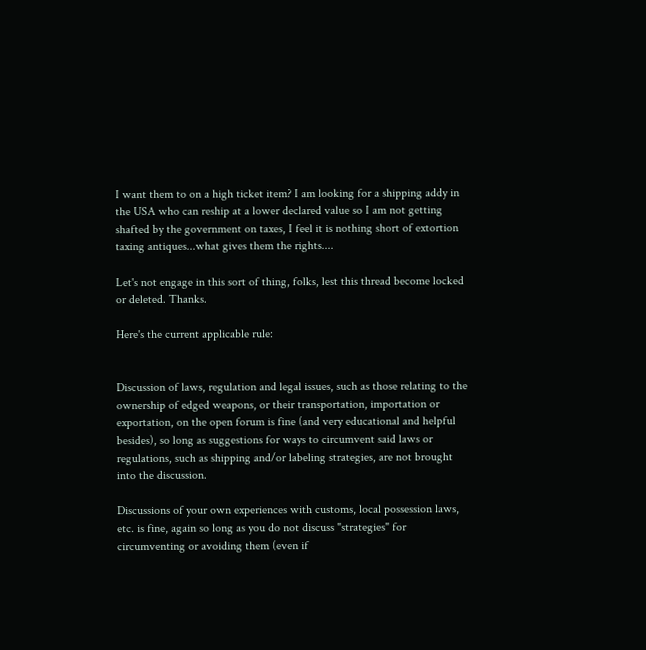I want them to on a high ticket item? I am looking for a shipping addy in the USA who can reship at a lower declared value so I am not getting shafted by the government on taxes, I feel it is nothing short of extortion taxing antiques...what gives them the rights....

Let's not engage in this sort of thing, folks, lest this thread become locked or deleted. Thanks.

Here's the current applicable rule:


Discussion of laws, regulation and legal issues, such as those relating to the ownership of edged weapons, or their transportation, importation or exportation, on the open forum is fine (and very educational and helpful besides), so long as suggestions for ways to circumvent said laws or regulations, such as shipping and/or labeling strategies, are not brought into the discussion.

Discussions of your own experiences with customs, local possession laws, etc. is fine, again so long as you do not discuss "strategies" for circumventing or avoiding them (even if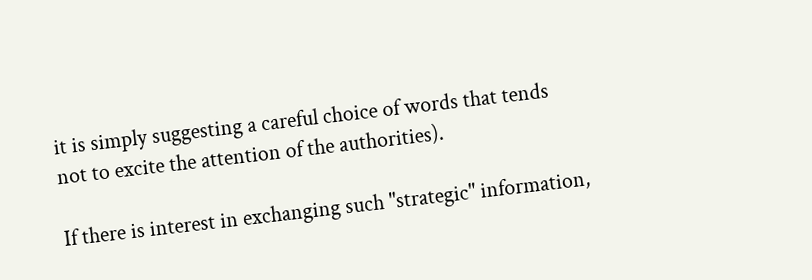it is simply suggesting a careful choice of words that tends not to excite the attention of the authorities).

If there is interest in exchanging such "strategic" information,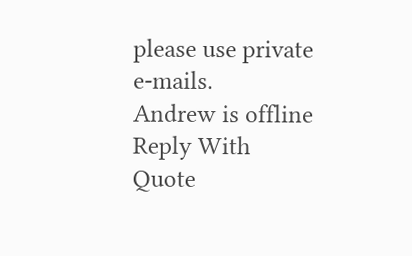please use private e-mails.
Andrew is offline   Reply With Quote